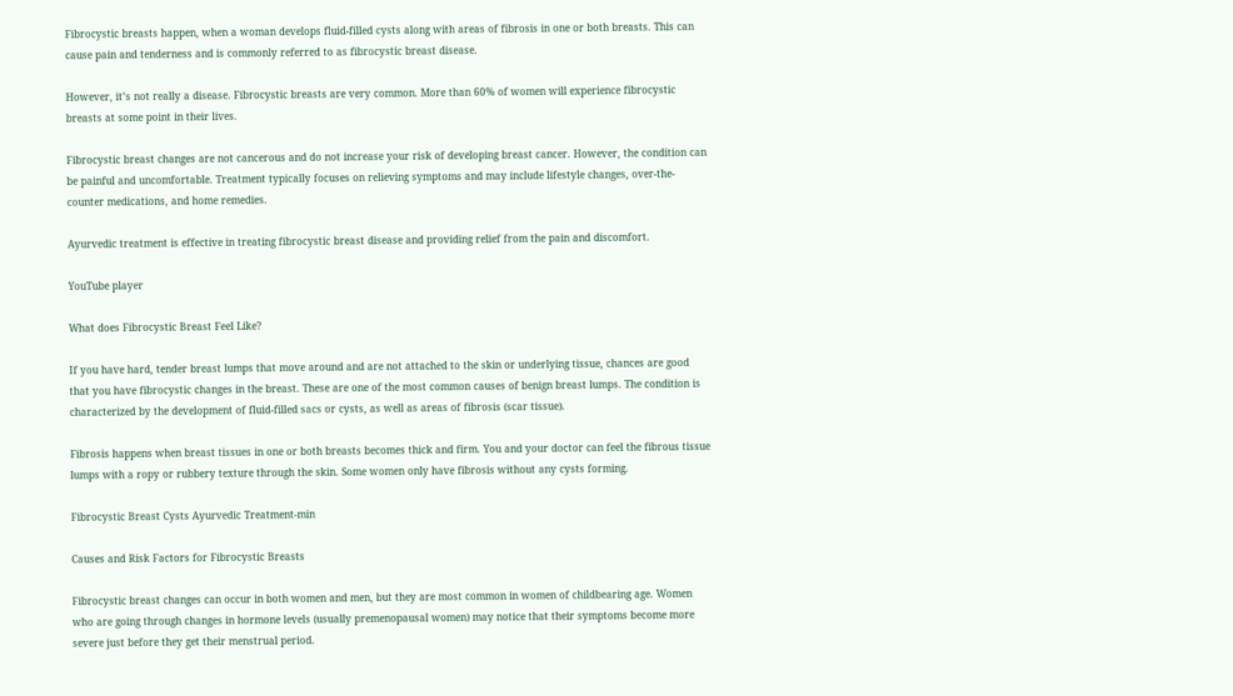Fibrocystic breasts happen, when a woman develops fluid-filled cysts along with areas of fibrosis in one or both breasts. This can cause pain and tenderness and is commonly referred to as fibrocystic breast disease.

However, it’s not really a disease. Fibrocystic breasts are very common. More than 60% of women will experience fibrocystic breasts at some point in their lives.

Fibrocystic breast changes are not cancerous and do not increase your risk of developing breast cancer. However, the condition can be painful and uncomfortable. Treatment typically focuses on relieving symptoms and may include lifestyle changes, over-the-counter medications, and home remedies.

Ayurvedic treatment is effective in treating fibrocystic breast disease and providing relief from the pain and discomfort.

YouTube player

What does Fibrocystic Breast Feel Like?

If you have hard, tender breast lumps that move around and are not attached to the skin or underlying tissue, chances are good that you have fibrocystic changes in the breast. These are one of the most common causes of benign breast lumps. The condition is characterized by the development of fluid-filled sacs or cysts, as well as areas of fibrosis (scar tissue).

Fibrosis happens when breast tissues in one or both breasts becomes thick and firm. You and your doctor can feel the fibrous tissue lumps with a ropy or rubbery texture through the skin. Some women only have fibrosis without any cysts forming.

Fibrocystic Breast Cysts Ayurvedic Treatment-min

Causes and Risk Factors for Fibrocystic Breasts

Fibrocystic breast changes can occur in both women and men, but they are most common in women of childbearing age. Women who are going through changes in hormone levels (usually premenopausal women) may notice that their symptoms become more severe just before they get their menstrual period.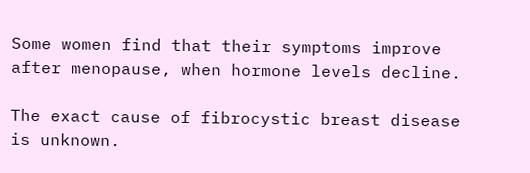Some women find that their symptoms improve after menopause, when hormone levels decline.

The exact cause of fibrocystic breast disease is unknown.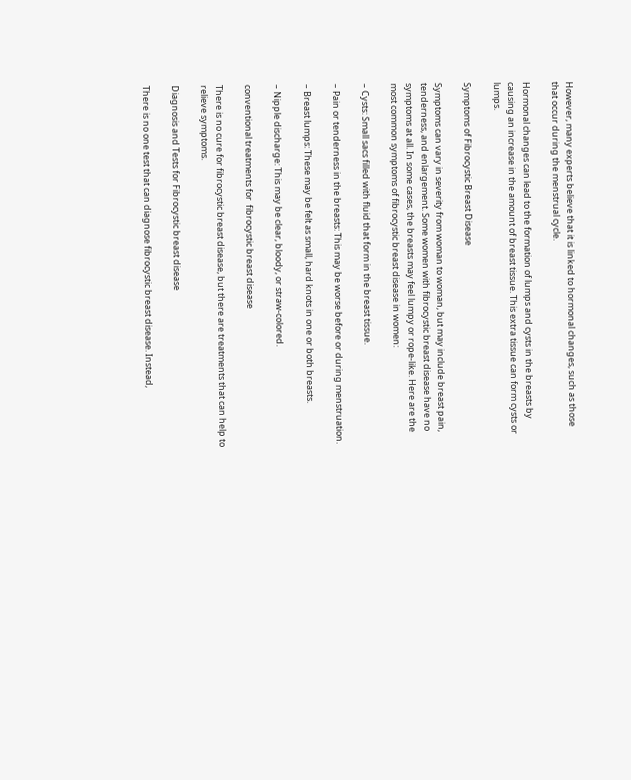However, many experts believe that it is linked to hormonal changes, such as those that occur during the menstrual cycle.

Hormonal changes can lead to the formation of lumps and cysts in the breasts by causing an increase in the amount of breast tissue. This extra tissue can form cysts or lumps.

Symptoms of Fibrocystic Breast Disease

Symptoms can vary in severity from woman to woman, but may include breast pain, tenderness, and enlargement. Some women with fibrocystic breast disease have no symptoms at all. In some cases, the breasts may feel lumpy or rope-like. Here are the most common symptoms of fibrocystic breast disease in women:

– Cysts: Small sacs filled with fluid that form in the breast tissue.

– Pain or tenderness in the breasts: This may be worse before or during menstruation.

– Breast lumps: These may be felt as small, hard knots in one or both breasts.

– Nipple discharge: This may be clear, bloody, or straw-colored.

conventional treatments for  fibrocystic breast disease

There is no cure for fibrocystic breast disease, but there are treatments that can help to relieve symptoms.

Diagnosis and Tests for Fibrocystic breast disease

There is no one test that can diagnose fibrocystic breast disease. Instead,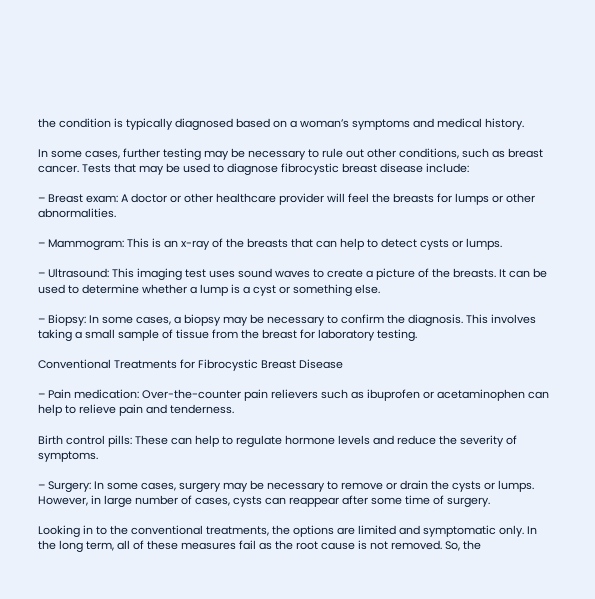the condition is typically diagnosed based on a woman’s symptoms and medical history.

In some cases, further testing may be necessary to rule out other conditions, such as breast cancer. Tests that may be used to diagnose fibrocystic breast disease include:

– Breast exam: A doctor or other healthcare provider will feel the breasts for lumps or other abnormalities.

– Mammogram: This is an x-ray of the breasts that can help to detect cysts or lumps.

– Ultrasound: This imaging test uses sound waves to create a picture of the breasts. It can be used to determine whether a lump is a cyst or something else.

– Biopsy: In some cases, a biopsy may be necessary to confirm the diagnosis. This involves taking a small sample of tissue from the breast for laboratory testing.

Conventional Treatments for Fibrocystic Breast Disease

– Pain medication: Over-the-counter pain relievers such as ibuprofen or acetaminophen can help to relieve pain and tenderness.

Birth control pills: These can help to regulate hormone levels and reduce the severity of symptoms.

– Surgery: In some cases, surgery may be necessary to remove or drain the cysts or lumps. However, in large number of cases, cysts can reappear after some time of surgery.

Looking in to the conventional treatments, the options are limited and symptomatic only. In the long term, all of these measures fail as the root cause is not removed. So, the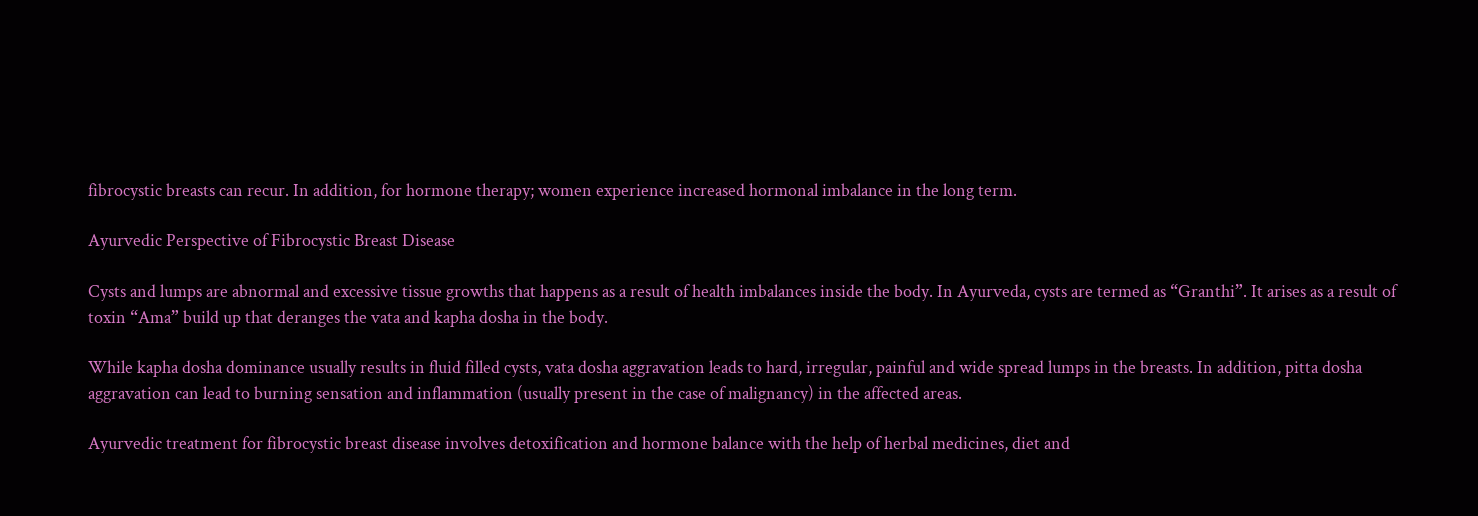fibrocystic breasts can recur. In addition, for hormone therapy; women experience increased hormonal imbalance in the long term.

Ayurvedic Perspective of Fibrocystic Breast Disease

Cysts and lumps are abnormal and excessive tissue growths that happens as a result of health imbalances inside the body. In Ayurveda, cysts are termed as “Granthi”. It arises as a result of toxin “Ama” build up that deranges the vata and kapha dosha in the body.

While kapha dosha dominance usually results in fluid filled cysts, vata dosha aggravation leads to hard, irregular, painful and wide spread lumps in the breasts. In addition, pitta dosha aggravation can lead to burning sensation and inflammation (usually present in the case of malignancy) in the affected areas.

Ayurvedic treatment for fibrocystic breast disease involves detoxification and hormone balance with the help of herbal medicines, diet and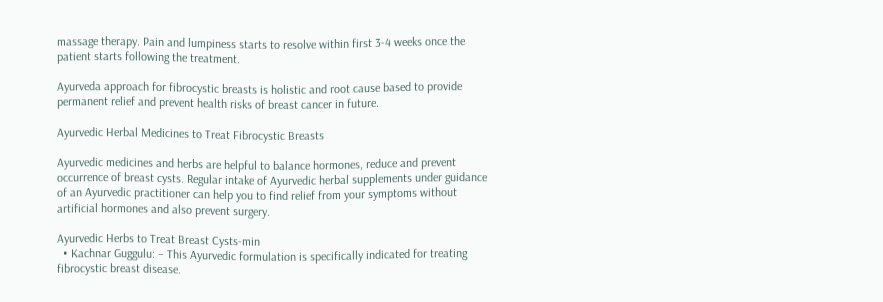massage therapy. Pain and lumpiness starts to resolve within first 3-4 weeks once the patient starts following the treatment.

Ayurveda approach for fibrocystic breasts is holistic and root cause based to provide permanent relief and prevent health risks of breast cancer in future.

Ayurvedic Herbal Medicines to Treat Fibrocystic Breasts

Ayurvedic medicines and herbs are helpful to balance hormones, reduce and prevent occurrence of breast cysts. Regular intake of Ayurvedic herbal supplements under guidance of an Ayurvedic practitioner can help you to find relief from your symptoms without artificial hormones and also prevent surgery.

Ayurvedic Herbs to Treat Breast Cysts-min
  • Kachnar Guggulu: – This Ayurvedic formulation is specifically indicated for treating fibrocystic breast disease.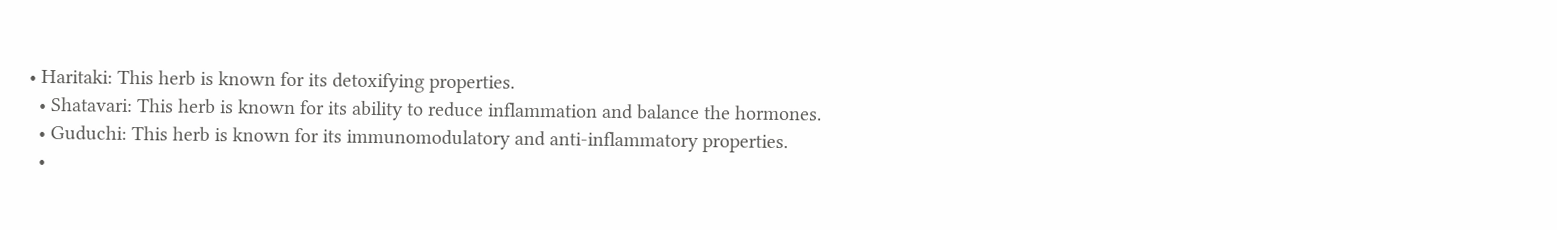• Haritaki: This herb is known for its detoxifying properties.
  • Shatavari: This herb is known for its ability to reduce inflammation and balance the hormones.
  • Guduchi: This herb is known for its immunomodulatory and anti-inflammatory properties.
  •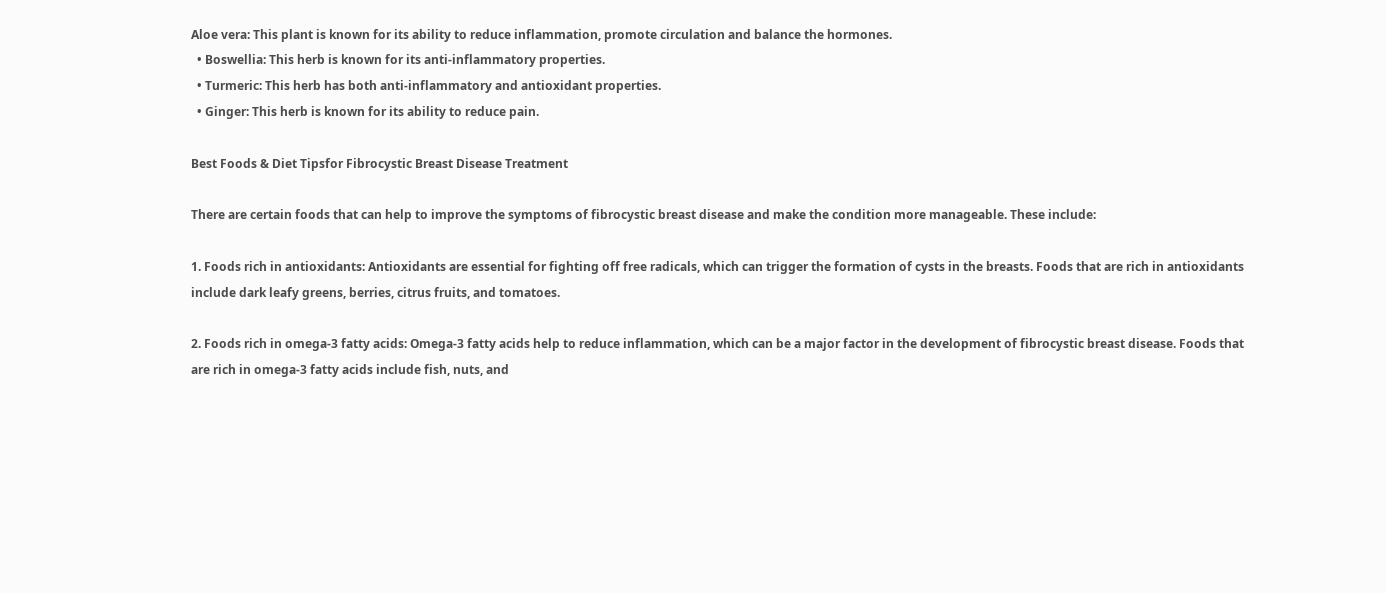Aloe vera: This plant is known for its ability to reduce inflammation, promote circulation and balance the hormones.
  • Boswellia: This herb is known for its anti-inflammatory properties.
  • Turmeric: This herb has both anti-inflammatory and antioxidant properties.
  • Ginger: This herb is known for its ability to reduce pain.

Best Foods & Diet Tipsfor Fibrocystic Breast Disease Treatment

There are certain foods that can help to improve the symptoms of fibrocystic breast disease and make the condition more manageable. These include:

1. Foods rich in antioxidants: Antioxidants are essential for fighting off free radicals, which can trigger the formation of cysts in the breasts. Foods that are rich in antioxidants include dark leafy greens, berries, citrus fruits, and tomatoes.

2. Foods rich in omega-3 fatty acids: Omega-3 fatty acids help to reduce inflammation, which can be a major factor in the development of fibrocystic breast disease. Foods that are rich in omega-3 fatty acids include fish, nuts, and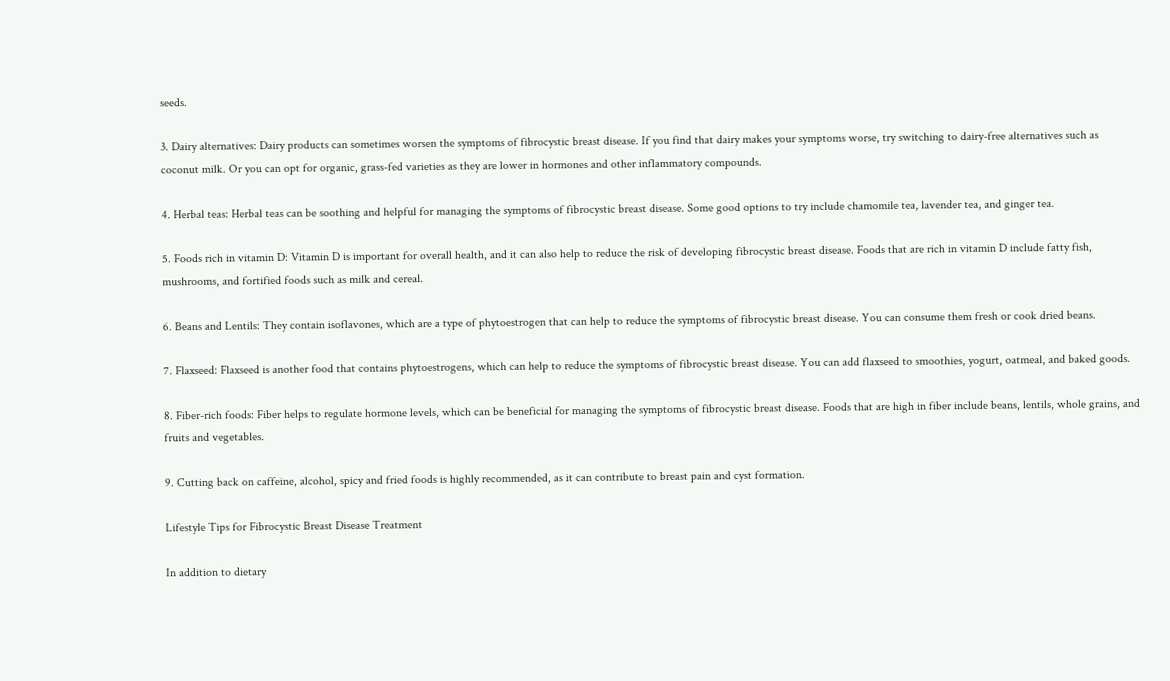seeds.

3. Dairy alternatives: Dairy products can sometimes worsen the symptoms of fibrocystic breast disease. If you find that dairy makes your symptoms worse, try switching to dairy-free alternatives such as coconut milk. Or you can opt for organic, grass-fed varieties as they are lower in hormones and other inflammatory compounds.

4. Herbal teas: Herbal teas can be soothing and helpful for managing the symptoms of fibrocystic breast disease. Some good options to try include chamomile tea, lavender tea, and ginger tea.

5. Foods rich in vitamin D: Vitamin D is important for overall health, and it can also help to reduce the risk of developing fibrocystic breast disease. Foods that are rich in vitamin D include fatty fish, mushrooms, and fortified foods such as milk and cereal.

6. Beans and Lentils: They contain isoflavones, which are a type of phytoestrogen that can help to reduce the symptoms of fibrocystic breast disease. You can consume them fresh or cook dried beans.

7. Flaxseed: Flaxseed is another food that contains phytoestrogens, which can help to reduce the symptoms of fibrocystic breast disease. You can add flaxseed to smoothies, yogurt, oatmeal, and baked goods.

8. Fiber-rich foods: Fiber helps to regulate hormone levels, which can be beneficial for managing the symptoms of fibrocystic breast disease. Foods that are high in fiber include beans, lentils, whole grains, and fruits and vegetables.

9. Cutting back on caffeine, alcohol, spicy and fried foods is highly recommended, as it can contribute to breast pain and cyst formation.

Lifestyle Tips for Fibrocystic Breast Disease Treatment

In addition to dietary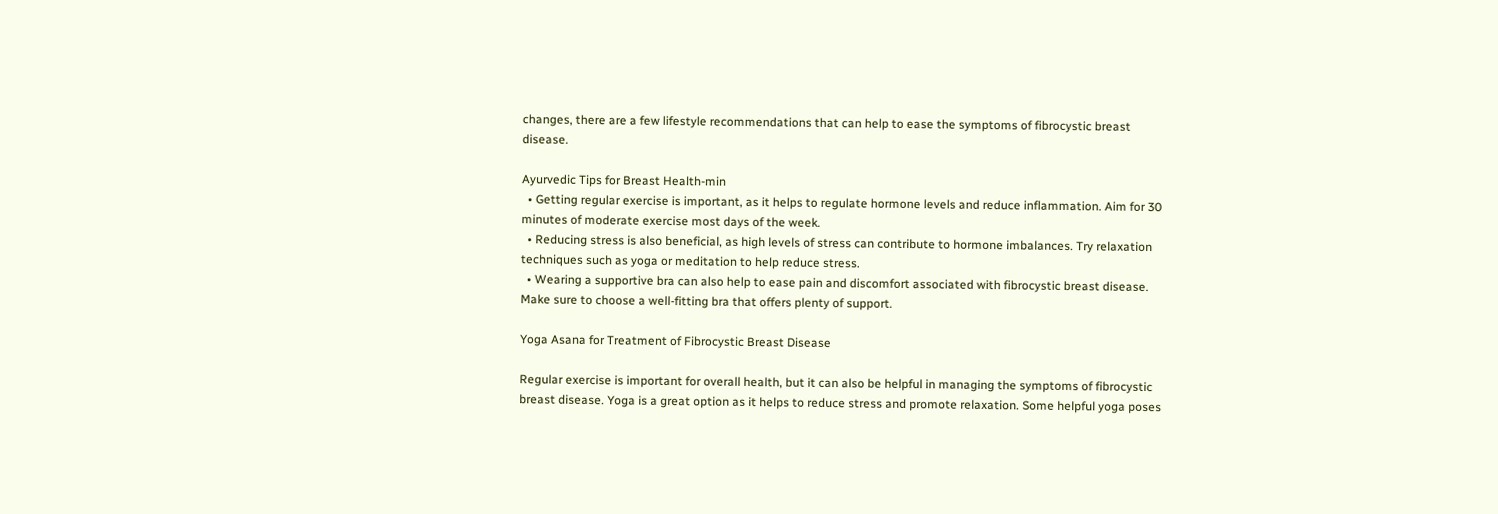changes, there are a few lifestyle recommendations that can help to ease the symptoms of fibrocystic breast disease.

Ayurvedic Tips for Breast Health-min
  • Getting regular exercise is important, as it helps to regulate hormone levels and reduce inflammation. Aim for 30 minutes of moderate exercise most days of the week.
  • Reducing stress is also beneficial, as high levels of stress can contribute to hormone imbalances. Try relaxation techniques such as yoga or meditation to help reduce stress.
  • Wearing a supportive bra can also help to ease pain and discomfort associated with fibrocystic breast disease. Make sure to choose a well-fitting bra that offers plenty of support.

Yoga Asana for Treatment of Fibrocystic Breast Disease

Regular exercise is important for overall health, but it can also be helpful in managing the symptoms of fibrocystic breast disease. Yoga is a great option as it helps to reduce stress and promote relaxation. Some helpful yoga poses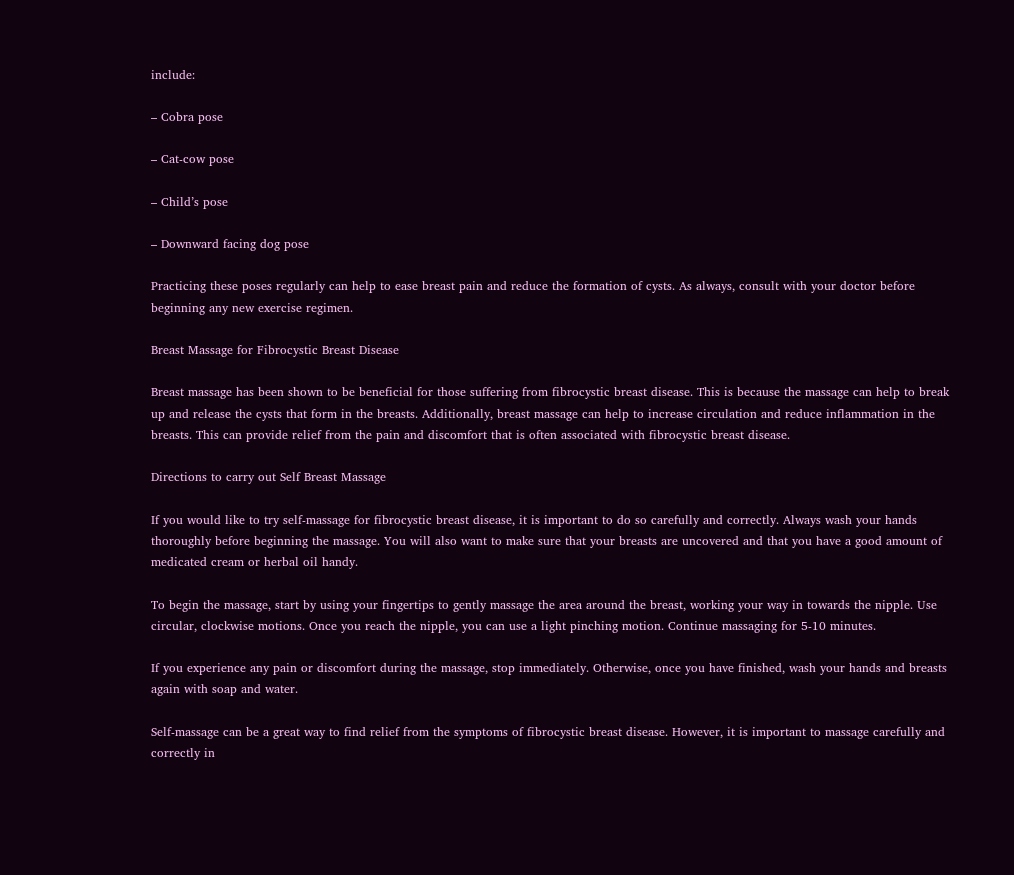include:

– Cobra pose

– Cat-cow pose

– Child’s pose

– Downward facing dog pose

Practicing these poses regularly can help to ease breast pain and reduce the formation of cysts. As always, consult with your doctor before beginning any new exercise regimen.

Breast Massage for Fibrocystic Breast Disease

Breast massage has been shown to be beneficial for those suffering from fibrocystic breast disease. This is because the massage can help to break up and release the cysts that form in the breasts. Additionally, breast massage can help to increase circulation and reduce inflammation in the breasts. This can provide relief from the pain and discomfort that is often associated with fibrocystic breast disease.

Directions to carry out Self Breast Massage

If you would like to try self-massage for fibrocystic breast disease, it is important to do so carefully and correctly. Always wash your hands thoroughly before beginning the massage. You will also want to make sure that your breasts are uncovered and that you have a good amount of medicated cream or herbal oil handy.

To begin the massage, start by using your fingertips to gently massage the area around the breast, working your way in towards the nipple. Use circular, clockwise motions. Once you reach the nipple, you can use a light pinching motion. Continue massaging for 5-10 minutes.

If you experience any pain or discomfort during the massage, stop immediately. Otherwise, once you have finished, wash your hands and breasts again with soap and water.

Self-massage can be a great way to find relief from the symptoms of fibrocystic breast disease. However, it is important to massage carefully and correctly in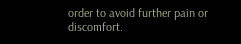order to avoid further pain or discomfort.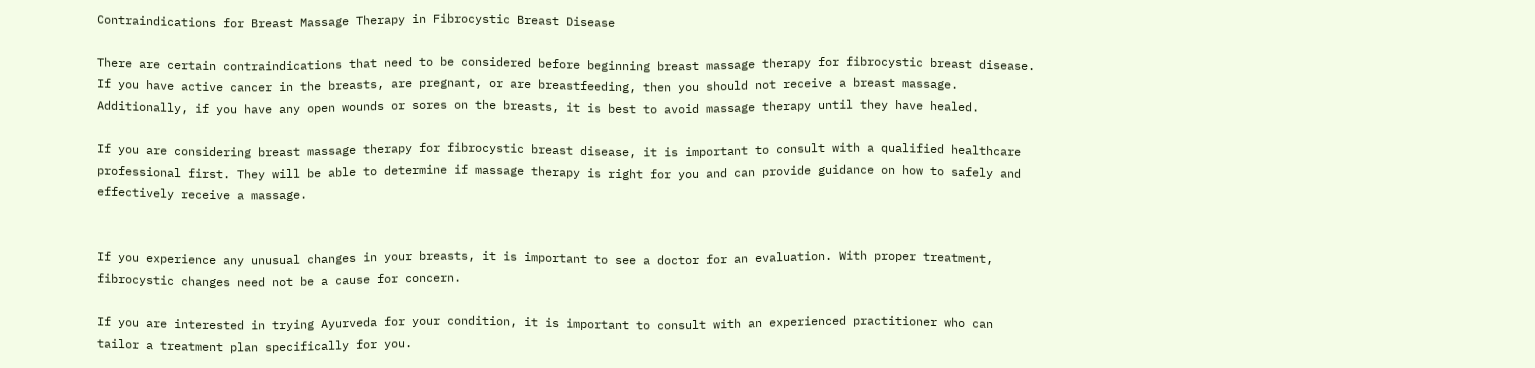Contraindications for Breast Massage Therapy in Fibrocystic Breast Disease

There are certain contraindications that need to be considered before beginning breast massage therapy for fibrocystic breast disease. If you have active cancer in the breasts, are pregnant, or are breastfeeding, then you should not receive a breast massage. Additionally, if you have any open wounds or sores on the breasts, it is best to avoid massage therapy until they have healed.

If you are considering breast massage therapy for fibrocystic breast disease, it is important to consult with a qualified healthcare professional first. They will be able to determine if massage therapy is right for you and can provide guidance on how to safely and effectively receive a massage.


If you experience any unusual changes in your breasts, it is important to see a doctor for an evaluation. With proper treatment, fibrocystic changes need not be a cause for concern.

If you are interested in trying Ayurveda for your condition, it is important to consult with an experienced practitioner who can tailor a treatment plan specifically for you.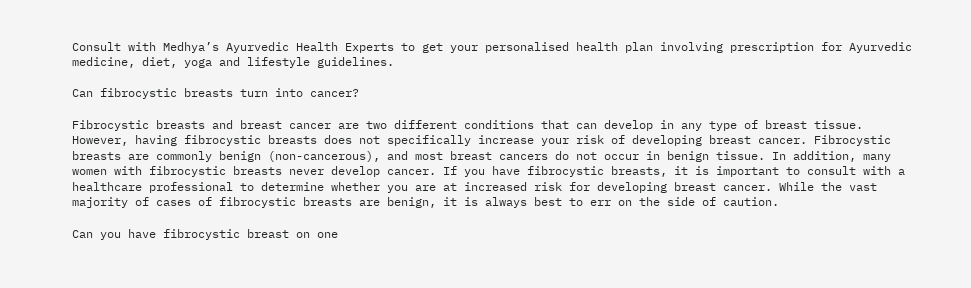Consult with Medhya’s Ayurvedic Health Experts to get your personalised health plan involving prescription for Ayurvedic medicine, diet, yoga and lifestyle guidelines.

Can fibrocystic breasts turn into cancer?

Fibrocystic breasts and breast cancer are two different conditions that can develop in any type of breast tissue. However, having fibrocystic breasts does not specifically increase your risk of developing breast cancer. Fibrocystic breasts are commonly benign (non-cancerous), and most breast cancers do not occur in benign tissue. In addition, many women with fibrocystic breasts never develop cancer. If you have fibrocystic breasts, it is important to consult with a healthcare professional to determine whether you are at increased risk for developing breast cancer. While the vast majority of cases of fibrocystic breasts are benign, it is always best to err on the side of caution.

Can you have fibrocystic breast on one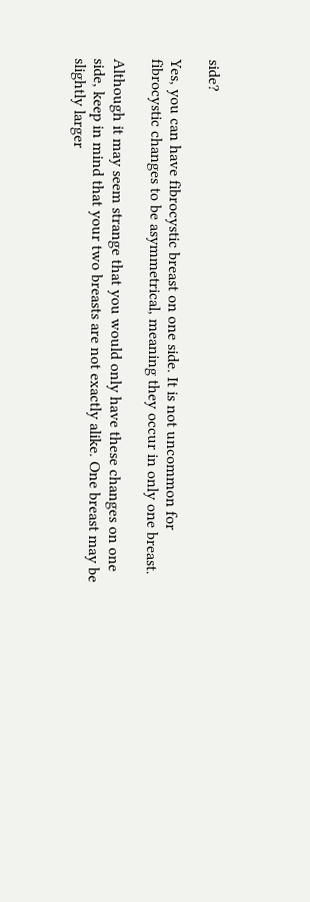side?

Yes, you can have fibrocystic breast on one side. It is not uncommon for fibrocystic changes to be asymmetrical, meaning they occur in only one breast.

Although it may seem strange that you would only have these changes on one side, keep in mind that your two breasts are not exactly alike. One breast may be slightly larger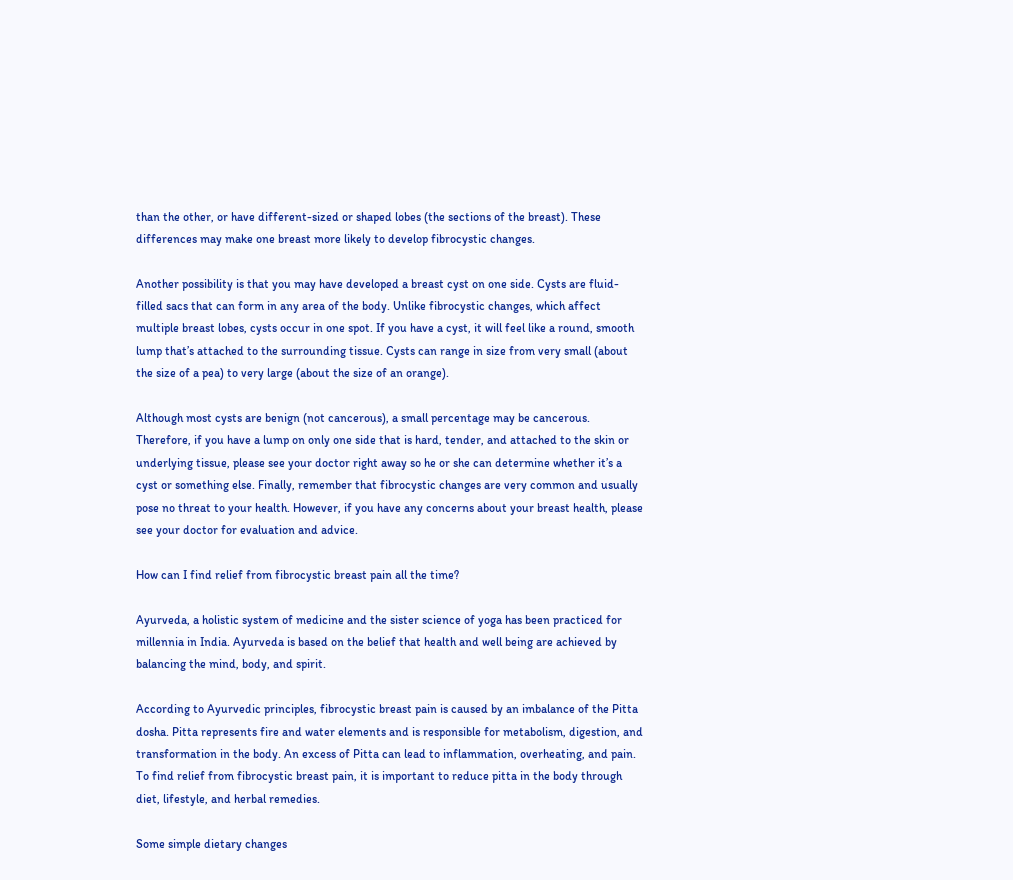than the other, or have different-sized or shaped lobes (the sections of the breast). These differences may make one breast more likely to develop fibrocystic changes.

Another possibility is that you may have developed a breast cyst on one side. Cysts are fluid-filled sacs that can form in any area of the body. Unlike fibrocystic changes, which affect multiple breast lobes, cysts occur in one spot. If you have a cyst, it will feel like a round, smooth lump that’s attached to the surrounding tissue. Cysts can range in size from very small (about the size of a pea) to very large (about the size of an orange).

Although most cysts are benign (not cancerous), a small percentage may be cancerous. Therefore, if you have a lump on only one side that is hard, tender, and attached to the skin or underlying tissue, please see your doctor right away so he or she can determine whether it’s a cyst or something else. Finally, remember that fibrocystic changes are very common and usually pose no threat to your health. However, if you have any concerns about your breast health, please see your doctor for evaluation and advice.

How can I find relief from fibrocystic breast pain all the time?

Ayurveda, a holistic system of medicine and the sister science of yoga has been practiced for millennia in India. Ayurveda is based on the belief that health and well being are achieved by balancing the mind, body, and spirit.

According to Ayurvedic principles, fibrocystic breast pain is caused by an imbalance of the Pitta dosha. Pitta represents fire and water elements and is responsible for metabolism, digestion, and transformation in the body. An excess of Pitta can lead to inflammation, overheating, and pain. To find relief from fibrocystic breast pain, it is important to reduce pitta in the body through diet, lifestyle, and herbal remedies.

Some simple dietary changes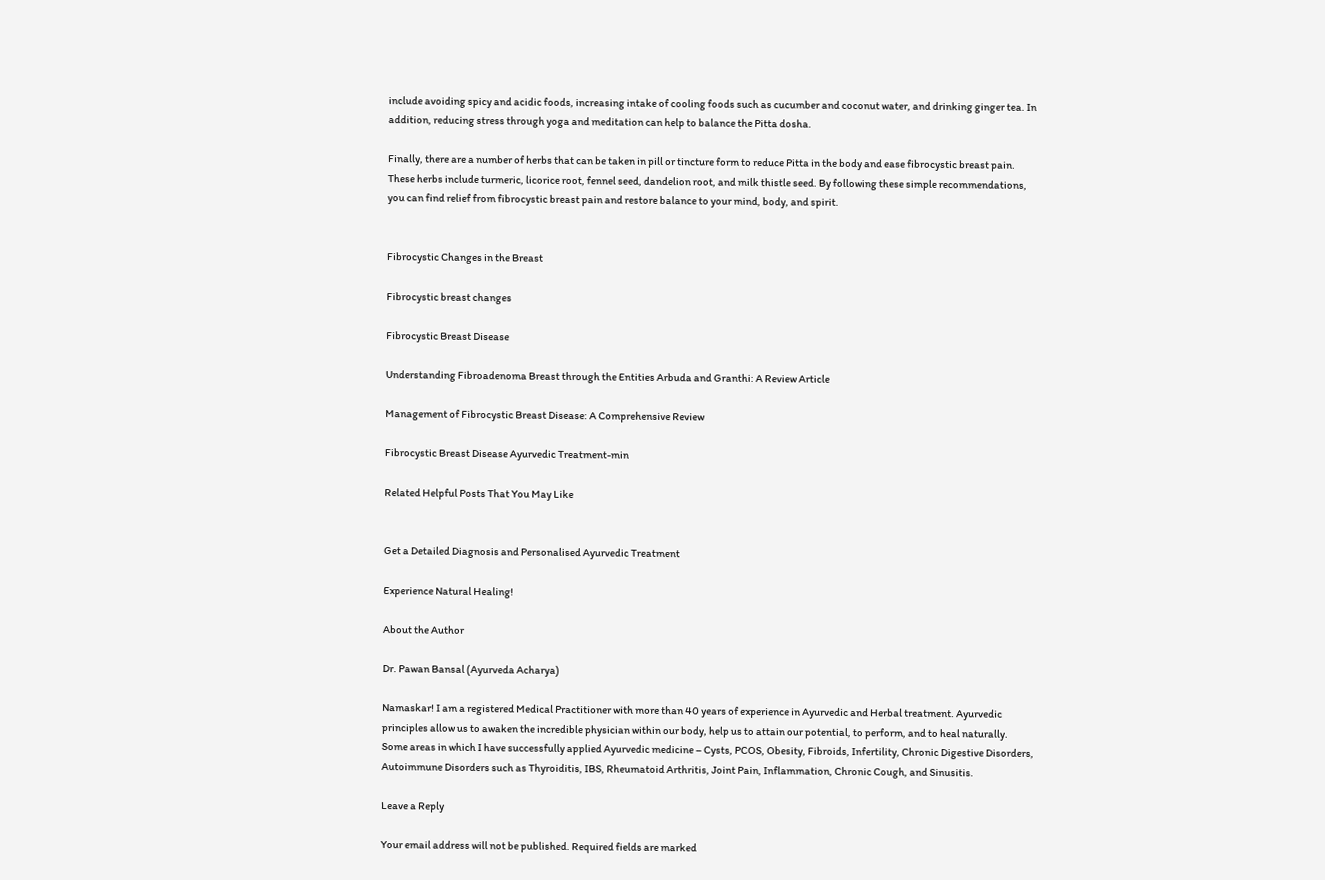include avoiding spicy and acidic foods, increasing intake of cooling foods such as cucumber and coconut water, and drinking ginger tea. In addition, reducing stress through yoga and meditation can help to balance the Pitta dosha.

Finally, there are a number of herbs that can be taken in pill or tincture form to reduce Pitta in the body and ease fibrocystic breast pain. These herbs include turmeric, licorice root, fennel seed, dandelion root, and milk thistle seed. By following these simple recommendations, you can find relief from fibrocystic breast pain and restore balance to your mind, body, and spirit.


Fibrocystic Changes in the Breast

Fibrocystic breast changes

Fibrocystic Breast Disease

Understanding Fibroadenoma Breast through the Entities Arbuda and Granthi: A Review Article

Management of Fibrocystic Breast Disease: A Comprehensive Review

Fibrocystic Breast Disease Ayurvedic Treatment-min

Related Helpful Posts That You May Like


Get a Detailed Diagnosis and Personalised Ayurvedic Treatment

Experience Natural Healing!

About the Author

Dr. Pawan Bansal (Ayurveda Acharya)

Namaskar! I am a registered Medical Practitioner with more than 40 years of experience in Ayurvedic and Herbal treatment. Ayurvedic principles allow us to awaken the incredible physician within our body, help us to attain our potential, to perform, and to heal naturally.
Some areas in which I have successfully applied Ayurvedic medicine – Cysts, PCOS, Obesity, Fibroids, Infertility, Chronic Digestive Disorders, Autoimmune Disorders such as Thyroiditis, IBS, Rheumatoid Arthritis, Joint Pain, Inflammation, Chronic Cough, and Sinusitis.

Leave a Reply

Your email address will not be published. Required fields are marked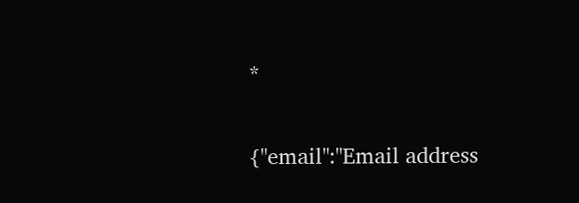*

{"email":"Email address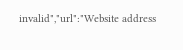invalid","url":"Website address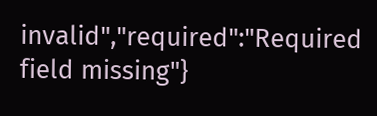invalid","required":"Required field missing"}